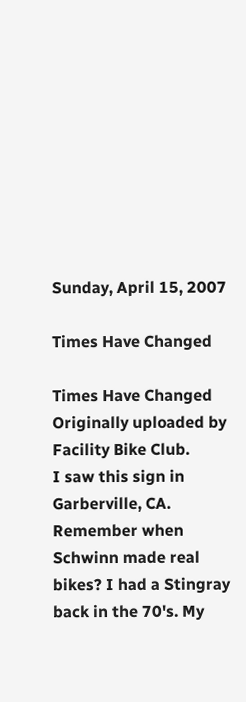Sunday, April 15, 2007

Times Have Changed

Times Have Changed
Originally uploaded by Facility Bike Club.
I saw this sign in Garberville, CA. Remember when Schwinn made real bikes? I had a Stingray back in the 70's. My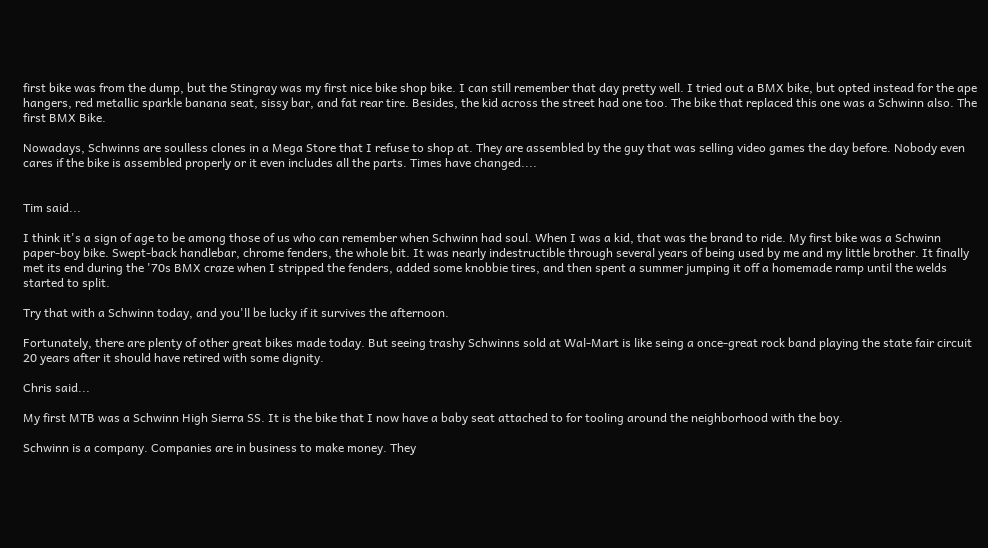first bike was from the dump, but the Stingray was my first nice bike shop bike. I can still remember that day pretty well. I tried out a BMX bike, but opted instead for the ape hangers, red metallic sparkle banana seat, sissy bar, and fat rear tire. Besides, the kid across the street had one too. The bike that replaced this one was a Schwinn also. The first BMX Bike.

Nowadays, Schwinns are soulless clones in a Mega Store that I refuse to shop at. They are assembled by the guy that was selling video games the day before. Nobody even cares if the bike is assembled properly or it even includes all the parts. Times have changed....


Tim said...

I think it's a sign of age to be among those of us who can remember when Schwinn had soul. When I was a kid, that was the brand to ride. My first bike was a Schwinn paper-boy bike. Swept-back handlebar, chrome fenders, the whole bit. It was nearly indestructible through several years of being used by me and my little brother. It finally met its end during the '70s BMX craze when I stripped the fenders, added some knobbie tires, and then spent a summer jumping it off a homemade ramp until the welds started to split.

Try that with a Schwinn today, and you'll be lucky if it survives the afternoon.

Fortunately, there are plenty of other great bikes made today. But seeing trashy Schwinns sold at Wal-Mart is like seing a once-great rock band playing the state fair circuit 20 years after it should have retired with some dignity.

Chris said...

My first MTB was a Schwinn High Sierra SS. It is the bike that I now have a baby seat attached to for tooling around the neighborhood with the boy.

Schwinn is a company. Companies are in business to make money. They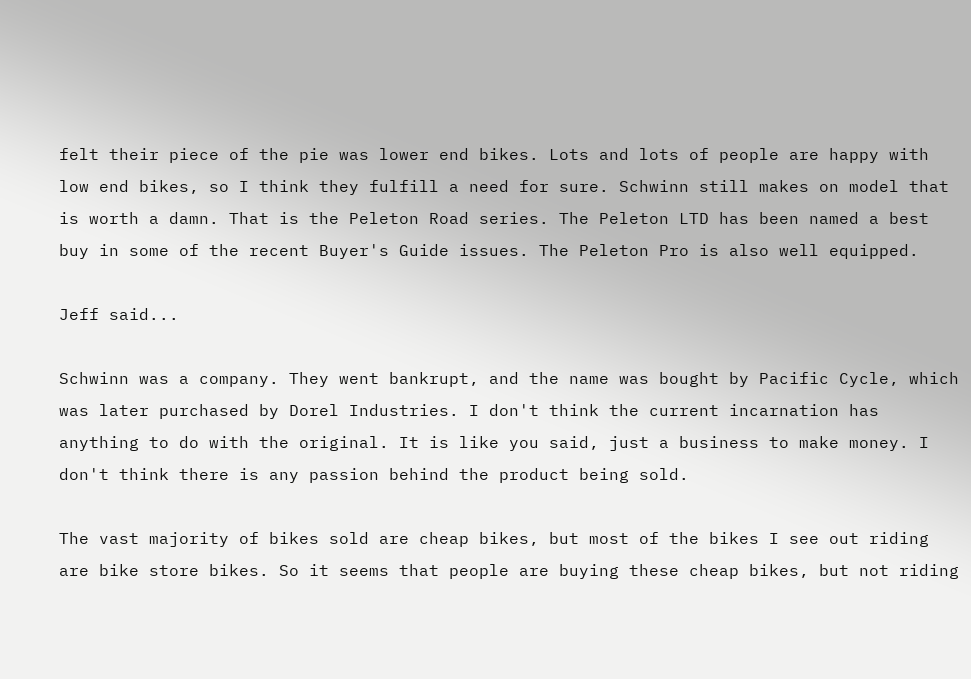felt their piece of the pie was lower end bikes. Lots and lots of people are happy with low end bikes, so I think they fulfill a need for sure. Schwinn still makes on model that is worth a damn. That is the Peleton Road series. The Peleton LTD has been named a best buy in some of the recent Buyer's Guide issues. The Peleton Pro is also well equipped.

Jeff said...

Schwinn was a company. They went bankrupt, and the name was bought by Pacific Cycle, which was later purchased by Dorel Industries. I don't think the current incarnation has anything to do with the original. It is like you said, just a business to make money. I don't think there is any passion behind the product being sold.

The vast majority of bikes sold are cheap bikes, but most of the bikes I see out riding are bike store bikes. So it seems that people are buying these cheap bikes, but not riding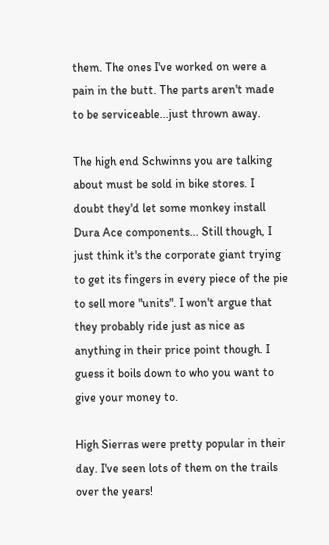them. The ones I've worked on were a pain in the butt. The parts aren't made to be serviceable...just thrown away.

The high end Schwinns you are talking about must be sold in bike stores. I doubt they'd let some monkey install Dura Ace components... Still though, I just think it's the corporate giant trying to get its fingers in every piece of the pie to sell more "units". I won't argue that they probably ride just as nice as anything in their price point though. I guess it boils down to who you want to give your money to.

High Sierras were pretty popular in their day. I've seen lots of them on the trails over the years!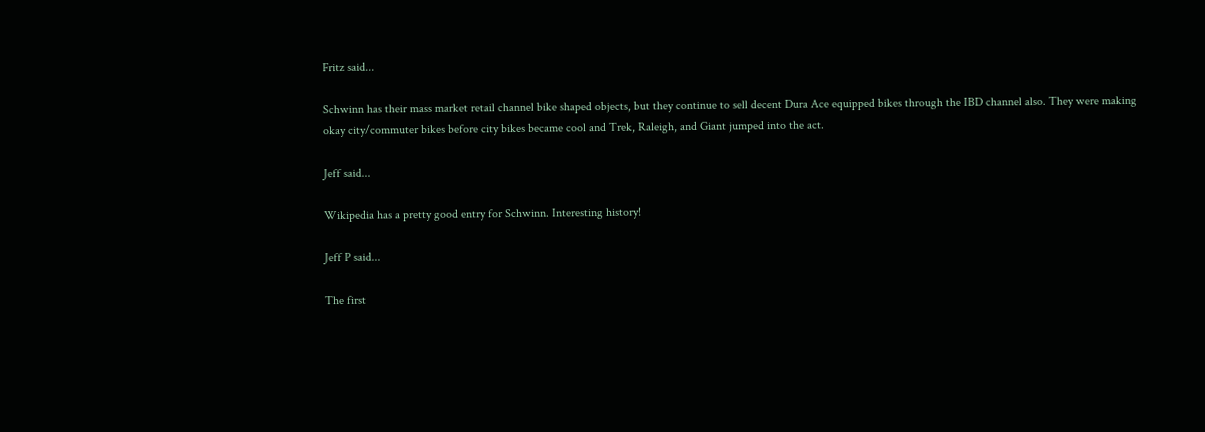Fritz said...

Schwinn has their mass market retail channel bike shaped objects, but they continue to sell decent Dura Ace equipped bikes through the IBD channel also. They were making okay city/commuter bikes before city bikes became cool and Trek, Raleigh, and Giant jumped into the act.

Jeff said...

Wikipedia has a pretty good entry for Schwinn. Interesting history!

Jeff P said...

The first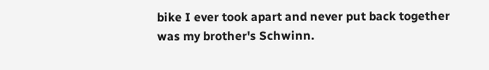bike I ever took apart and never put back together was my brother's Schwinn.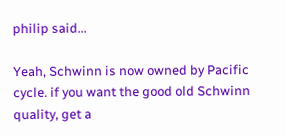philip said...

Yeah, Schwinn is now owned by Pacific cycle. if you want the good old Schwinn quality, get a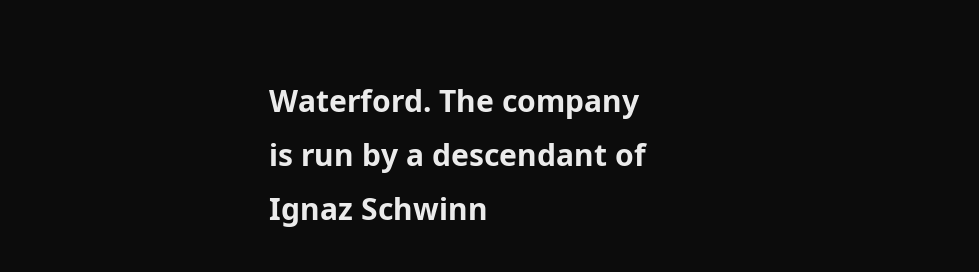Waterford. The company is run by a descendant of Ignaz Schwinn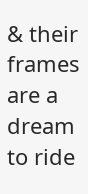& their frames are a dream to ride